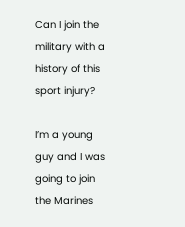Can I join the military with a history of this sport injury?

I’m a young guy and I was going to join the Marines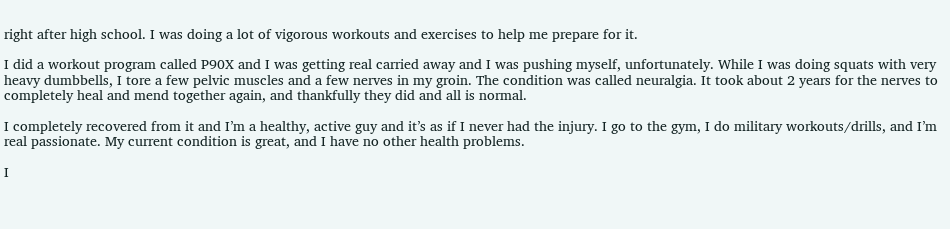right after high school. I was doing a lot of vigorous workouts and exercises to help me prepare for it.

I did a workout program called P90X and I was getting real carried away and I was pushing myself, unfortunately. While I was doing squats with very heavy dumbbells, I tore a few pelvic muscles and a few nerves in my groin. The condition was called neuralgia. It took about 2 years for the nerves to completely heal and mend together again, and thankfully they did and all is normal.

I completely recovered from it and I’m a healthy, active guy and it’s as if I never had the injury. I go to the gym, I do military workouts/drills, and I’m real passionate. My current condition is great, and I have no other health problems.

I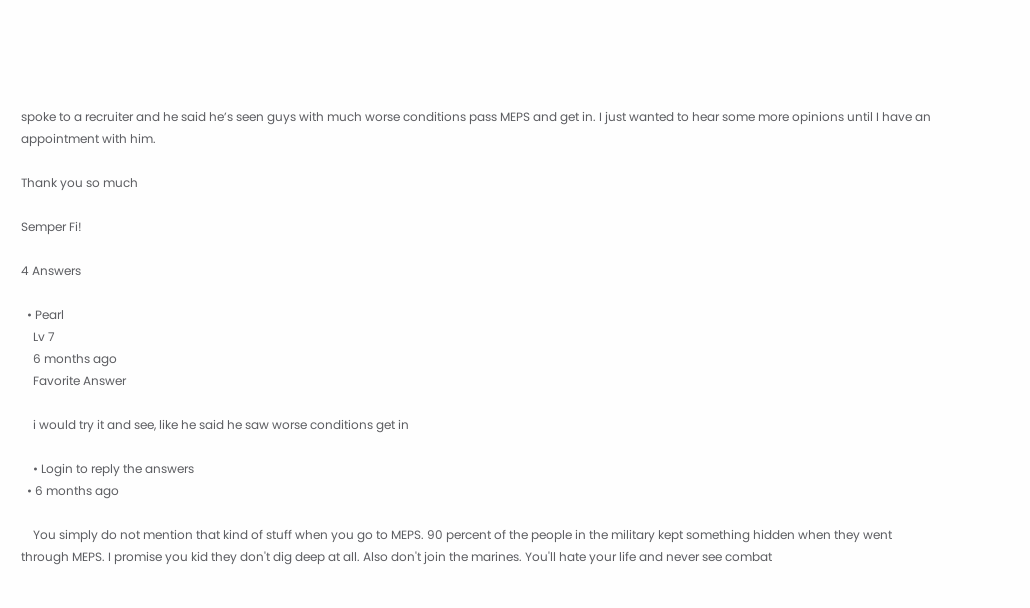spoke to a recruiter and he said he’s seen guys with much worse conditions pass MEPS and get in. I just wanted to hear some more opinions until I have an appointment with him.

Thank you so much

Semper Fi!

4 Answers

  • Pearl
    Lv 7
    6 months ago
    Favorite Answer

    i would try it and see, like he said he saw worse conditions get in

    • Login to reply the answers
  • 6 months ago

    You simply do not mention that kind of stuff when you go to MEPS. 90 percent of the people in the military kept something hidden when they went through MEPS. I promise you kid they don't dig deep at all. Also don't join the marines. You'll hate your life and never see combat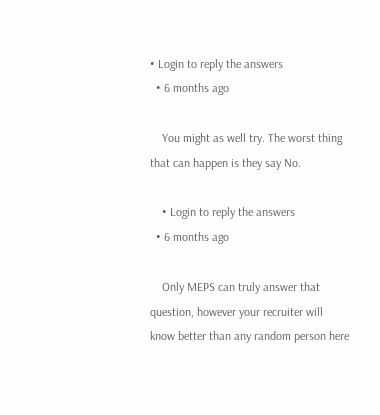• Login to reply the answers
  • 6 months ago

    You might as well try. The worst thing that can happen is they say No.

    • Login to reply the answers
  • 6 months ago

    Only MEPS can truly answer that question, however your recruiter will know better than any random person here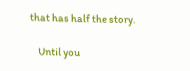that has half the story.

    Until you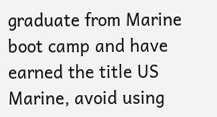graduate from Marine boot camp and have earned the title US Marine, avoid using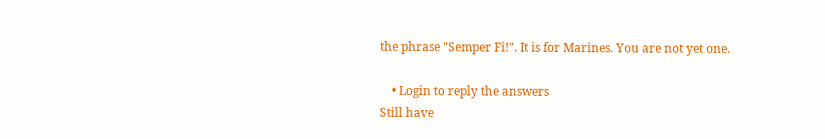the phrase "Semper Fi!". It is for Marines. You are not yet one.

    • Login to reply the answers
Still have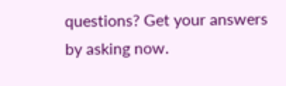questions? Get your answers by asking now.